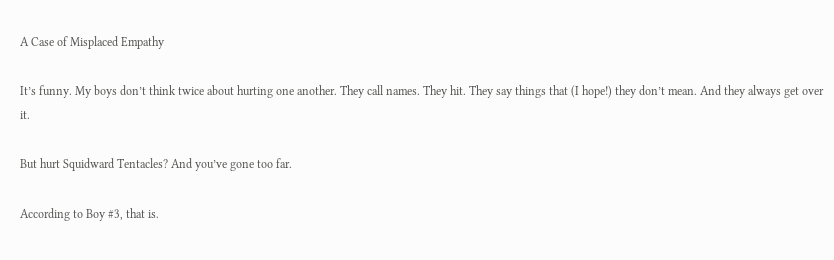A Case of Misplaced Empathy

It’s funny. My boys don’t think twice about hurting one another. They call names. They hit. They say things that (I hope!) they don’t mean. And they always get over it.

But hurt Squidward Tentacles? And you’ve gone too far.

According to Boy #3, that is.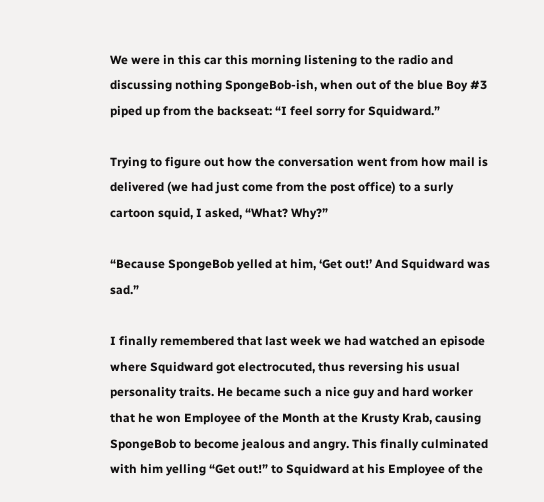We were in this car this morning listening to the radio and discussing nothing SpongeBob-ish, when out of the blue Boy #3 piped up from the backseat: “I feel sorry for Squidward.”

Trying to figure out how the conversation went from how mail is delivered (we had just come from the post office) to a surly cartoon squid, I asked, “What? Why?”

“Because SpongeBob yelled at him, ‘Get out!’ And Squidward was sad.”

I finally remembered that last week we had watched an episode where Squidward got electrocuted, thus reversing his usual personality traits. He became such a nice guy and hard worker that he won Employee of the Month at the Krusty Krab, causing SpongeBob to become jealous and angry. This finally culminated with him yelling “Get out!” to Squidward at his Employee of the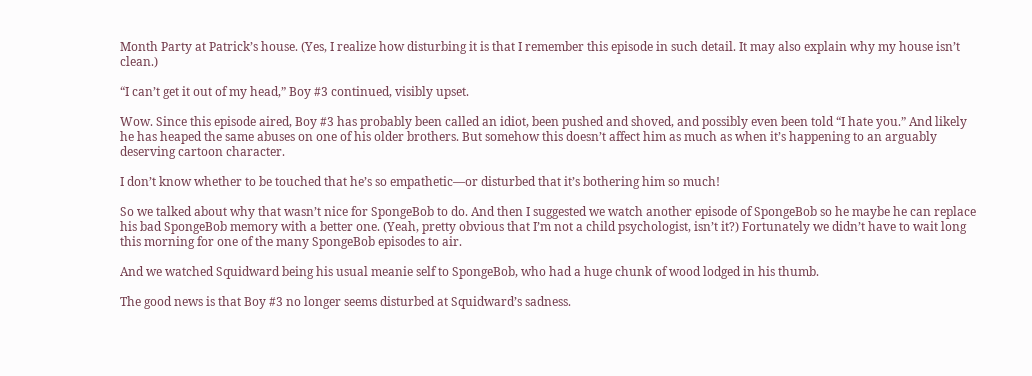Month Party at Patrick’s house. (Yes, I realize how disturbing it is that I remember this episode in such detail. It may also explain why my house isn’t clean.)

“I can’t get it out of my head,” Boy #3 continued, visibly upset.

Wow. Since this episode aired, Boy #3 has probably been called an idiot, been pushed and shoved, and possibly even been told “I hate you.” And likely he has heaped the same abuses on one of his older brothers. But somehow this doesn’t affect him as much as when it’s happening to an arguably deserving cartoon character.

I don’t know whether to be touched that he’s so empathetic—or disturbed that it’s bothering him so much!

So we talked about why that wasn’t nice for SpongeBob to do. And then I suggested we watch another episode of SpongeBob so he maybe he can replace his bad SpongeBob memory with a better one. (Yeah, pretty obvious that I’m not a child psychologist, isn’t it?) Fortunately we didn’t have to wait long this morning for one of the many SpongeBob episodes to air.

And we watched Squidward being his usual meanie self to SpongeBob, who had a huge chunk of wood lodged in his thumb.

The good news is that Boy #3 no longer seems disturbed at Squidward’s sadness.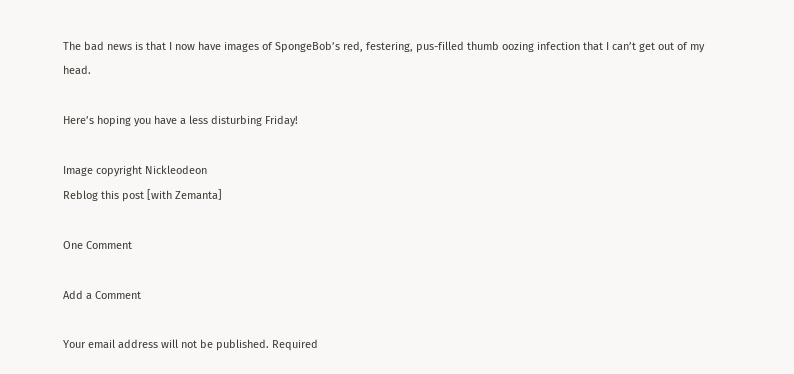The bad news is that I now have images of SpongeBob’s red, festering, pus-filled thumb oozing infection that I can’t get out of my head.

Here’s hoping you have a less disturbing Friday!

Image copyright Nickleodeon
Reblog this post [with Zemanta]

One Comment

Add a Comment

Your email address will not be published. Required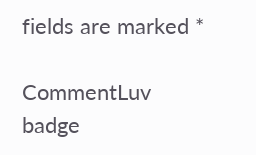fields are marked *

CommentLuv badge